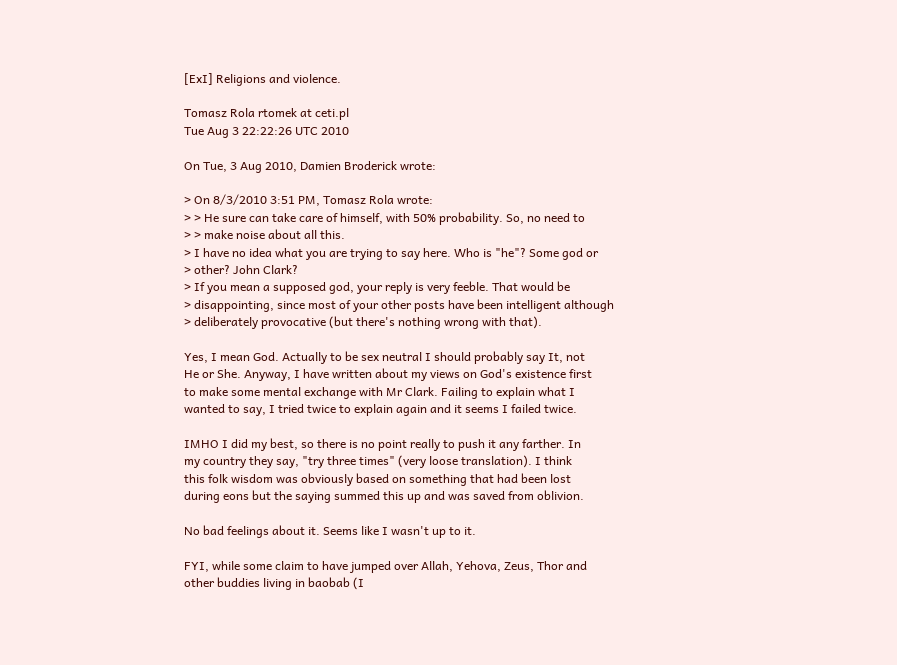[ExI] Religions and violence.

Tomasz Rola rtomek at ceti.pl
Tue Aug 3 22:22:26 UTC 2010

On Tue, 3 Aug 2010, Damien Broderick wrote:

> On 8/3/2010 3:51 PM, Tomasz Rola wrote:
> > He sure can take care of himself, with 50% probability. So, no need to
> > make noise about all this.
> I have no idea what you are trying to say here. Who is "he"? Some god or
> other? John Clark?
> If you mean a supposed god, your reply is very feeble. That would be
> disappointing, since most of your other posts have been intelligent although
> deliberately provocative (but there's nothing wrong with that).

Yes, I mean God. Actually to be sex neutral I should probably say It, not
He or She. Anyway, I have written about my views on God's existence first
to make some mental exchange with Mr Clark. Failing to explain what I
wanted to say, I tried twice to explain again and it seems I failed twice.

IMHO I did my best, so there is no point really to push it any farther. In
my country they say, "try three times" (very loose translation). I think
this folk wisdom was obviously based on something that had been lost
during eons but the saying summed this up and was saved from oblivion.

No bad feelings about it. Seems like I wasn't up to it.

FYI, while some claim to have jumped over Allah, Yehova, Zeus, Thor and
other buddies living in baobab (I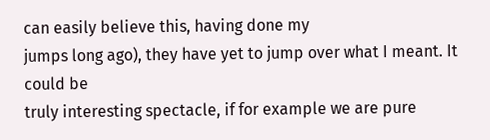can easily believe this, having done my
jumps long ago), they have yet to jump over what I meant. It could be
truly interesting spectacle, if for example we are pure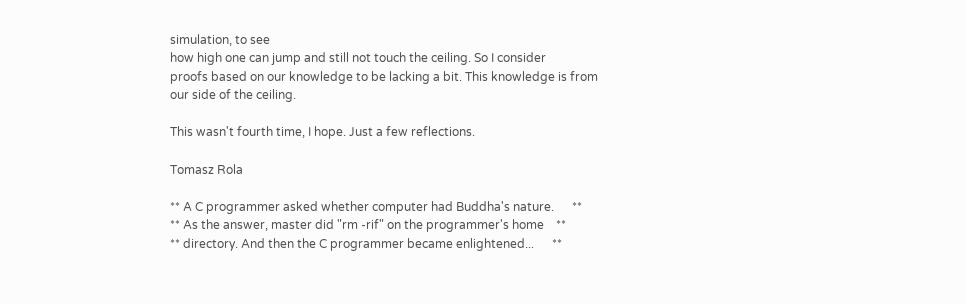simulation, to see
how high one can jump and still not touch the ceiling. So I consider
proofs based on our knowledge to be lacking a bit. This knowledge is from
our side of the ceiling.

This wasn't fourth time, I hope. Just a few reflections.

Tomasz Rola

** A C programmer asked whether computer had Buddha's nature.      **
** As the answer, master did "rm -rif" on the programmer's home    **
** directory. And then the C programmer became enlightened...      **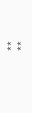**                                                                 **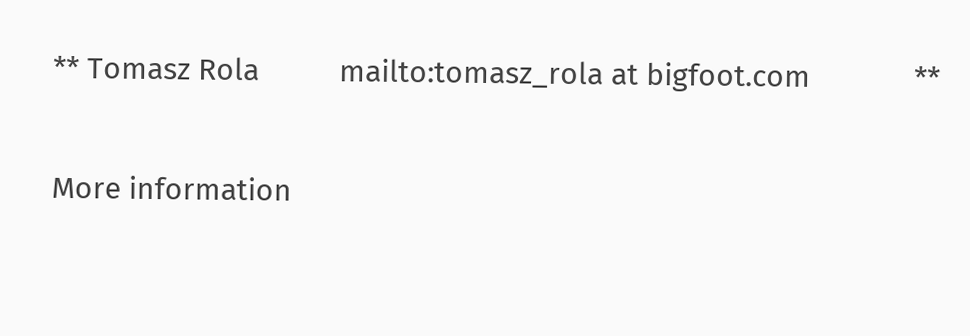** Tomasz Rola          mailto:tomasz_rola at bigfoot.com             **

More information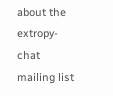about the extropy-chat mailing list